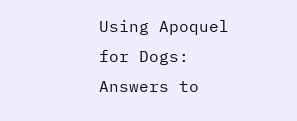Using Apoquel for Dogs: Answers to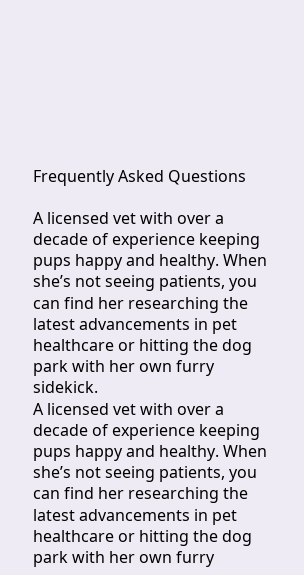Frequently Asked Questions

A licensed vet with over a decade of experience keeping pups happy and healthy. When she’s not seeing patients, you can find her researching the latest advancements in pet healthcare or hitting the dog park with her own furry sidekick.
A licensed vet with over a decade of experience keeping pups happy and healthy. When she’s not seeing patients, you can find her researching the latest advancements in pet healthcare or hitting the dog park with her own furry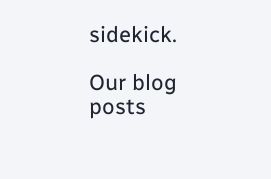sidekick.

Our blog posts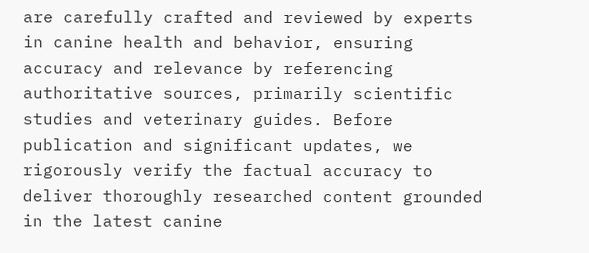are carefully crafted and reviewed by experts in canine health and behavior, ensuring accuracy and relevance by referencing authoritative sources, primarily scientific studies and veterinary guides. Before publication and significant updates, we rigorously verify the factual accuracy to deliver thoroughly researched content grounded in the latest canine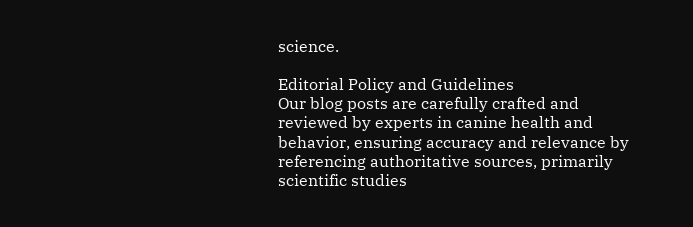science.

Editorial Policy and Guidelines
Our blog posts are carefully crafted and reviewed by experts in canine health and behavior, ensuring accuracy and relevance by referencing authoritative sources, primarily scientific studies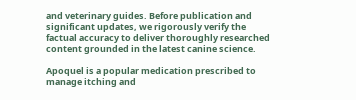and veterinary guides. Before publication and significant updates, we rigorously verify the factual accuracy to deliver thoroughly researched content grounded in the latest canine science.

Apoquel is a popular medication prescribed to manage itching and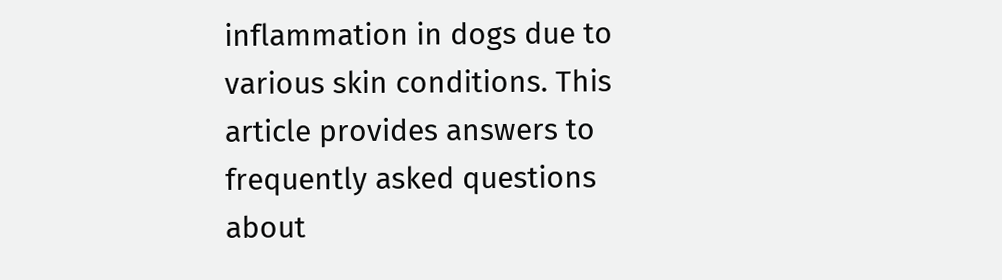inflammation in dogs due to various skin conditions. This article provides answers to frequently asked questions about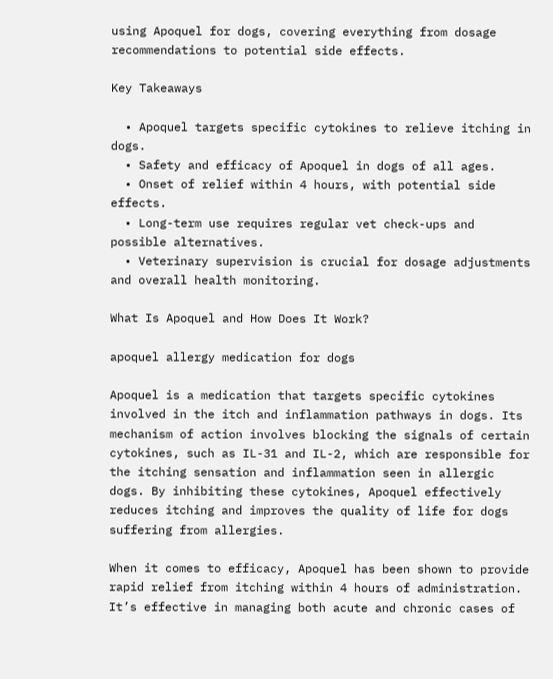using Apoquel for dogs, covering everything from dosage recommendations to potential side effects.

Key Takeaways

  • Apoquel targets specific cytokines to relieve itching in dogs.
  • Safety and efficacy of Apoquel in dogs of all ages.
  • Onset of relief within 4 hours, with potential side effects.
  • Long-term use requires regular vet check-ups and possible alternatives.
  • Veterinary supervision is crucial for dosage adjustments and overall health monitoring.

What Is Apoquel and How Does It Work?

apoquel allergy medication for dogs

Apoquel is a medication that targets specific cytokines involved in the itch and inflammation pathways in dogs. Its mechanism of action involves blocking the signals of certain cytokines, such as IL-31 and IL-2, which are responsible for the itching sensation and inflammation seen in allergic dogs. By inhibiting these cytokines, Apoquel effectively reduces itching and improves the quality of life for dogs suffering from allergies.

When it comes to efficacy, Apoquel has been shown to provide rapid relief from itching within 4 hours of administration. It’s effective in managing both acute and chronic cases of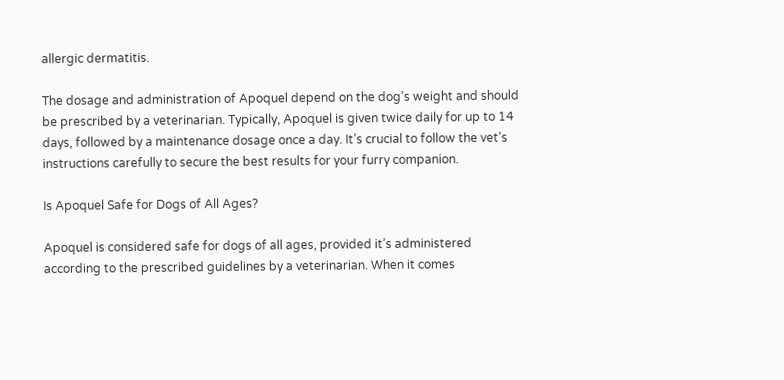allergic dermatitis.

The dosage and administration of Apoquel depend on the dog’s weight and should be prescribed by a veterinarian. Typically, Apoquel is given twice daily for up to 14 days, followed by a maintenance dosage once a day. It’s crucial to follow the vet’s instructions carefully to secure the best results for your furry companion.

Is Apoquel Safe for Dogs of All Ages?

Apoquel is considered safe for dogs of all ages, provided it’s administered according to the prescribed guidelines by a veterinarian. When it comes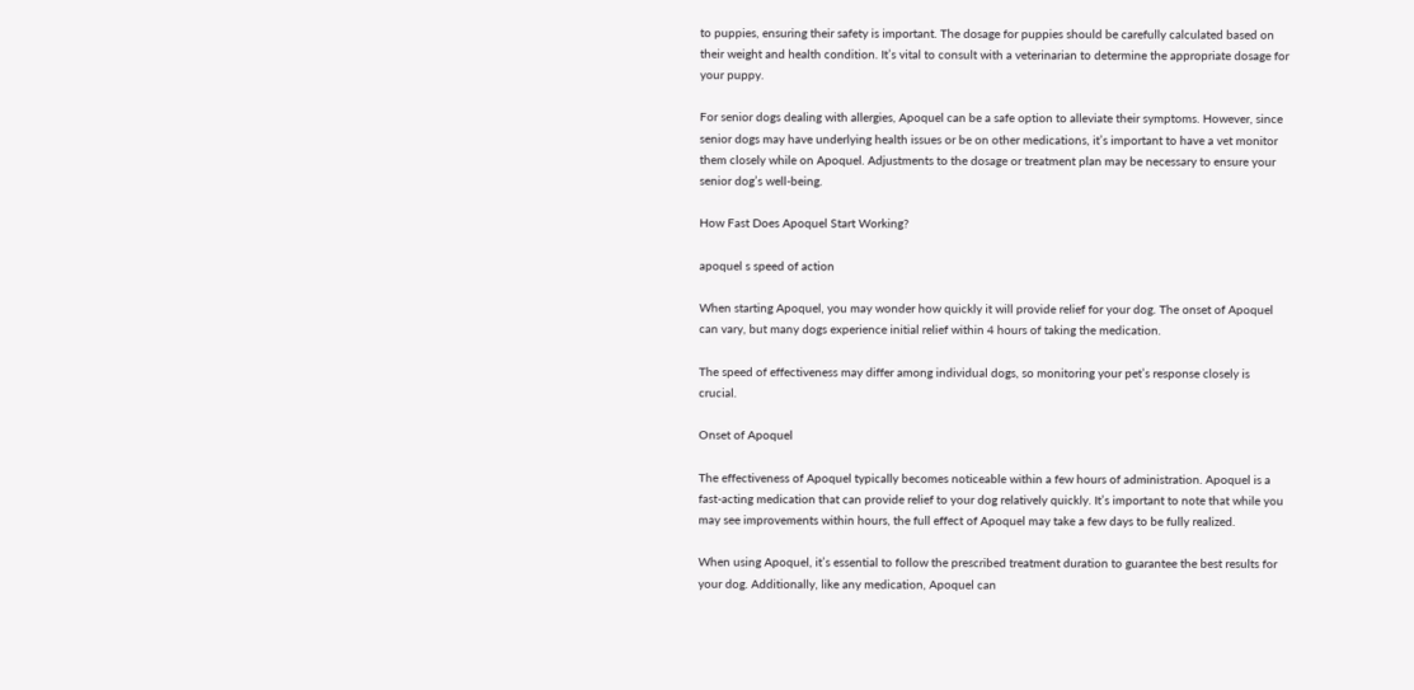to puppies, ensuring their safety is important. The dosage for puppies should be carefully calculated based on their weight and health condition. It’s vital to consult with a veterinarian to determine the appropriate dosage for your puppy.

For senior dogs dealing with allergies, Apoquel can be a safe option to alleviate their symptoms. However, since senior dogs may have underlying health issues or be on other medications, it’s important to have a vet monitor them closely while on Apoquel. Adjustments to the dosage or treatment plan may be necessary to ensure your senior dog’s well-being.

How Fast Does Apoquel Start Working?

apoquel s speed of action

When starting Apoquel, you may wonder how quickly it will provide relief for your dog. The onset of Apoquel can vary, but many dogs experience initial relief within 4 hours of taking the medication.

The speed of effectiveness may differ among individual dogs, so monitoring your pet’s response closely is crucial.

Onset of Apoquel

The effectiveness of Apoquel typically becomes noticeable within a few hours of administration. Apoquel is a fast-acting medication that can provide relief to your dog relatively quickly. It’s important to note that while you may see improvements within hours, the full effect of Apoquel may take a few days to be fully realized.

When using Apoquel, it’s essential to follow the prescribed treatment duration to guarantee the best results for your dog. Additionally, like any medication, Apoquel can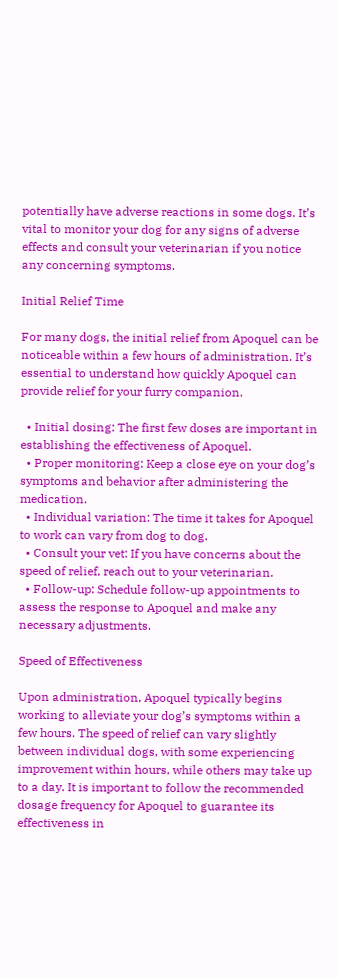potentially have adverse reactions in some dogs. It’s vital to monitor your dog for any signs of adverse effects and consult your veterinarian if you notice any concerning symptoms.

Initial Relief Time

For many dogs, the initial relief from Apoquel can be noticeable within a few hours of administration. It’s essential to understand how quickly Apoquel can provide relief for your furry companion.

  • Initial dosing: The first few doses are important in establishing the effectiveness of Apoquel.
  • Proper monitoring: Keep a close eye on your dog’s symptoms and behavior after administering the medication.
  • Individual variation: The time it takes for Apoquel to work can vary from dog to dog.
  • Consult your vet: If you have concerns about the speed of relief, reach out to your veterinarian.
  • Follow-up: Schedule follow-up appointments to assess the response to Apoquel and make any necessary adjustments.

Speed of Effectiveness

Upon administration, Apoquel typically begins working to alleviate your dog’s symptoms within a few hours. The speed of relief can vary slightly between individual dogs, with some experiencing improvement within hours, while others may take up to a day. It is important to follow the recommended dosage frequency for Apoquel to guarantee its effectiveness in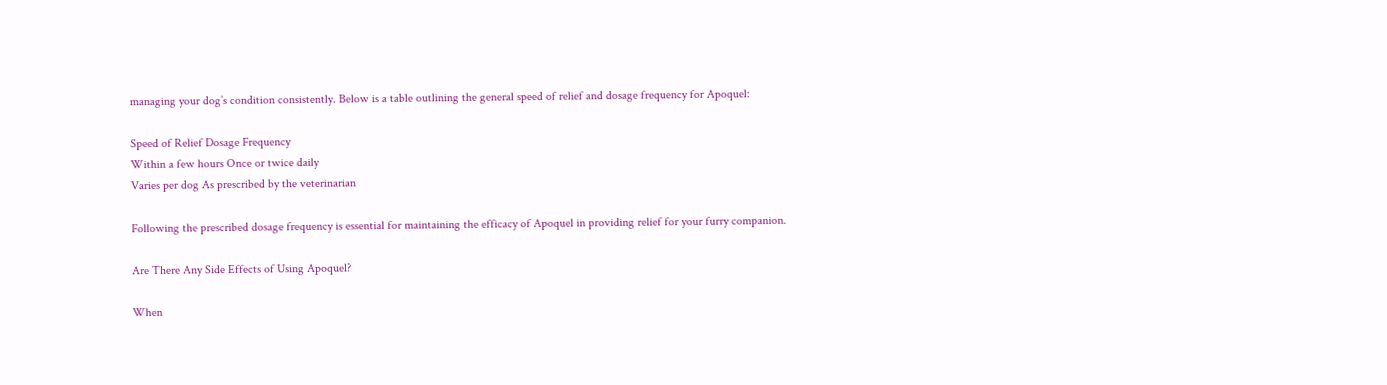managing your dog’s condition consistently. Below is a table outlining the general speed of relief and dosage frequency for Apoquel:

Speed of Relief Dosage Frequency
Within a few hours Once or twice daily
Varies per dog As prescribed by the veterinarian

Following the prescribed dosage frequency is essential for maintaining the efficacy of Apoquel in providing relief for your furry companion.

Are There Any Side Effects of Using Apoquel?

When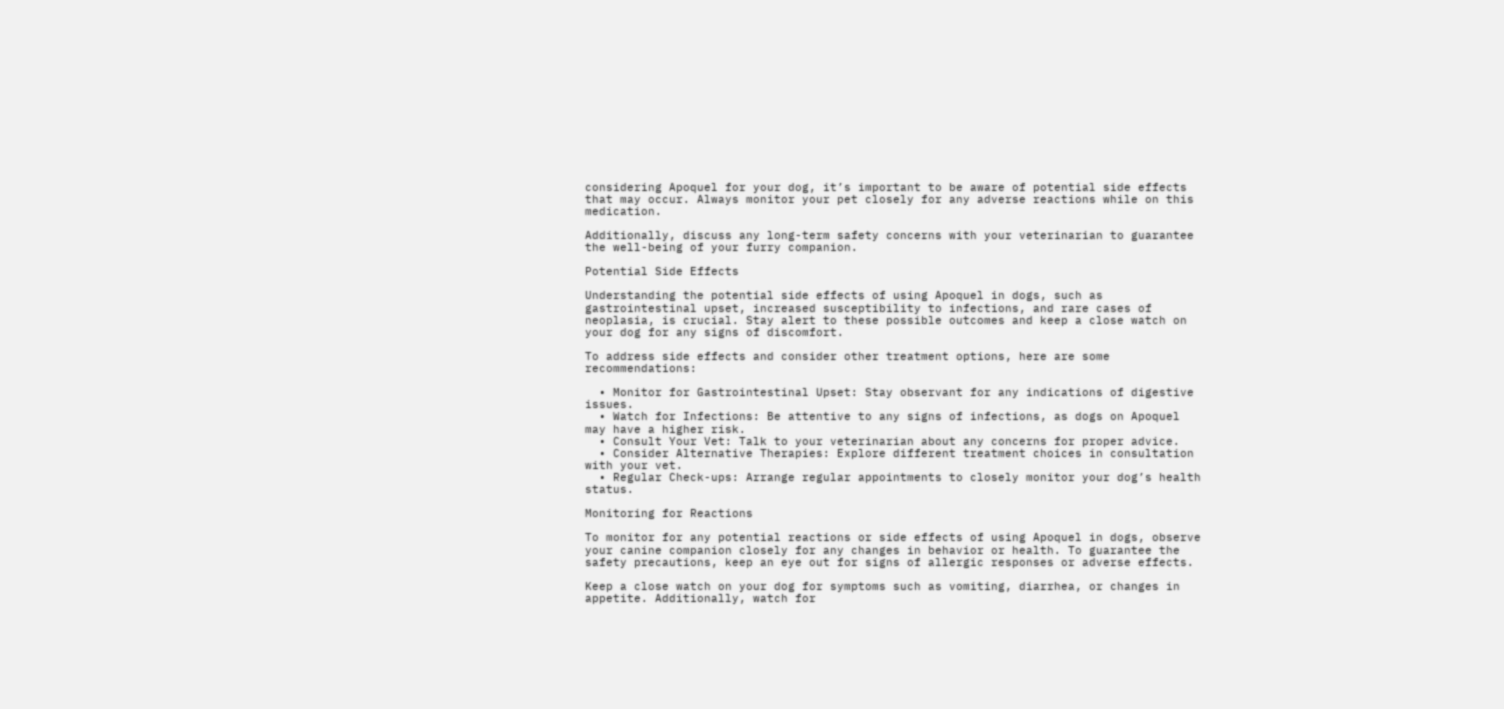considering Apoquel for your dog, it’s important to be aware of potential side effects that may occur. Always monitor your pet closely for any adverse reactions while on this medication.

Additionally, discuss any long-term safety concerns with your veterinarian to guarantee the well-being of your furry companion.

Potential Side Effects

Understanding the potential side effects of using Apoquel in dogs, such as gastrointestinal upset, increased susceptibility to infections, and rare cases of neoplasia, is crucial. Stay alert to these possible outcomes and keep a close watch on your dog for any signs of discomfort.

To address side effects and consider other treatment options, here are some recommendations:

  • Monitor for Gastrointestinal Upset: Stay observant for any indications of digestive issues.
  • Watch for Infections: Be attentive to any signs of infections, as dogs on Apoquel may have a higher risk.
  • Consult Your Vet: Talk to your veterinarian about any concerns for proper advice.
  • Consider Alternative Therapies: Explore different treatment choices in consultation with your vet.
  • Regular Check-ups: Arrange regular appointments to closely monitor your dog’s health status.

Monitoring for Reactions

To monitor for any potential reactions or side effects of using Apoquel in dogs, observe your canine companion closely for any changes in behavior or health. To guarantee the safety precautions, keep an eye out for signs of allergic responses or adverse effects.

Keep a close watch on your dog for symptoms such as vomiting, diarrhea, or changes in appetite. Additionally, watch for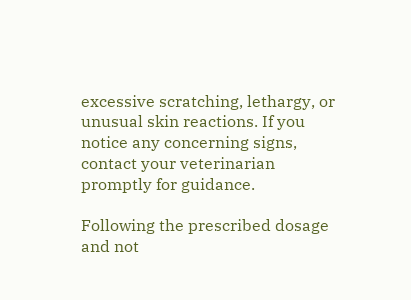excessive scratching, lethargy, or unusual skin reactions. If you notice any concerning signs, contact your veterinarian promptly for guidance.

Following the prescribed dosage and not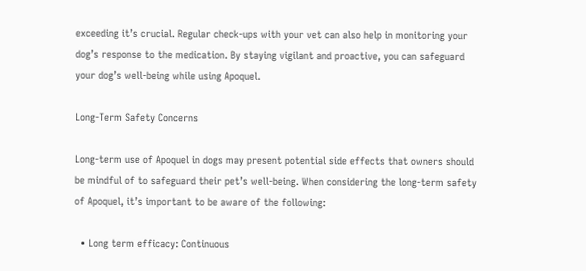exceeding it’s crucial. Regular check-ups with your vet can also help in monitoring your dog’s response to the medication. By staying vigilant and proactive, you can safeguard your dog’s well-being while using Apoquel.

Long-Term Safety Concerns

Long-term use of Apoquel in dogs may present potential side effects that owners should be mindful of to safeguard their pet’s well-being. When considering the long-term safety of Apoquel, it’s important to be aware of the following:

  • Long term efficacy: Continuous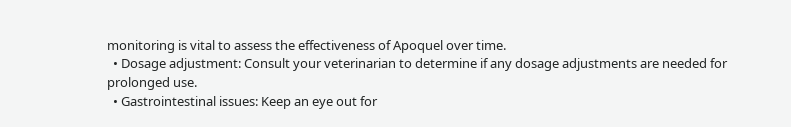monitoring is vital to assess the effectiveness of Apoquel over time.
  • Dosage adjustment: Consult your veterinarian to determine if any dosage adjustments are needed for prolonged use.
  • Gastrointestinal issues: Keep an eye out for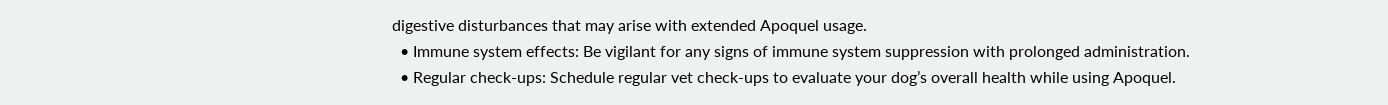digestive disturbances that may arise with extended Apoquel usage.
  • Immune system effects: Be vigilant for any signs of immune system suppression with prolonged administration.
  • Regular check-ups: Schedule regular vet check-ups to evaluate your dog’s overall health while using Apoquel.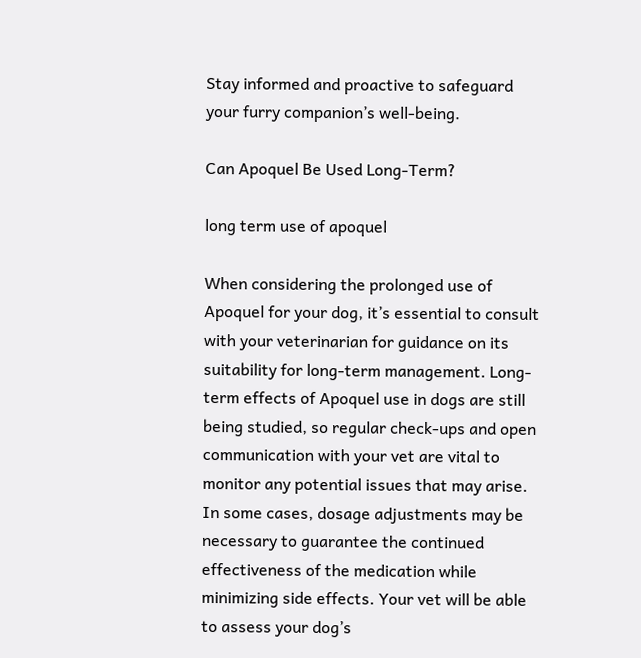Stay informed and proactive to safeguard your furry companion’s well-being.

Can Apoquel Be Used Long-Term?

long term use of apoquel

When considering the prolonged use of Apoquel for your dog, it’s essential to consult with your veterinarian for guidance on its suitability for long-term management. Long-term effects of Apoquel use in dogs are still being studied, so regular check-ups and open communication with your vet are vital to monitor any potential issues that may arise. In some cases, dosage adjustments may be necessary to guarantee the continued effectiveness of the medication while minimizing side effects. Your vet will be able to assess your dog’s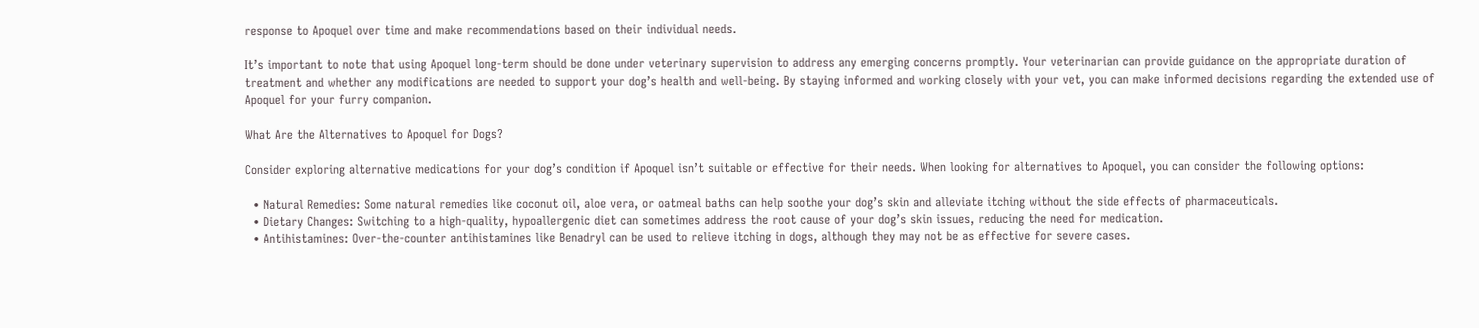response to Apoquel over time and make recommendations based on their individual needs.

It’s important to note that using Apoquel long-term should be done under veterinary supervision to address any emerging concerns promptly. Your veterinarian can provide guidance on the appropriate duration of treatment and whether any modifications are needed to support your dog’s health and well-being. By staying informed and working closely with your vet, you can make informed decisions regarding the extended use of Apoquel for your furry companion.

What Are the Alternatives to Apoquel for Dogs?

Consider exploring alternative medications for your dog’s condition if Apoquel isn’t suitable or effective for their needs. When looking for alternatives to Apoquel, you can consider the following options:

  • Natural Remedies: Some natural remedies like coconut oil, aloe vera, or oatmeal baths can help soothe your dog’s skin and alleviate itching without the side effects of pharmaceuticals.
  • Dietary Changes: Switching to a high-quality, hypoallergenic diet can sometimes address the root cause of your dog’s skin issues, reducing the need for medication.
  • Antihistamines: Over-the-counter antihistamines like Benadryl can be used to relieve itching in dogs, although they may not be as effective for severe cases.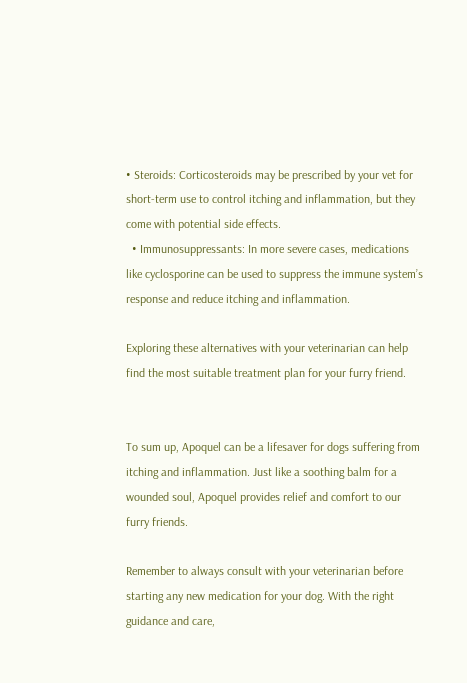• Steroids: Corticosteroids may be prescribed by your vet for short-term use to control itching and inflammation, but they come with potential side effects.
  • Immunosuppressants: In more severe cases, medications like cyclosporine can be used to suppress the immune system’s response and reduce itching and inflammation.

Exploring these alternatives with your veterinarian can help find the most suitable treatment plan for your furry friend.


To sum up, Apoquel can be a lifesaver for dogs suffering from itching and inflammation. Just like a soothing balm for a wounded soul, Apoquel provides relief and comfort to our furry friends.

Remember to always consult with your veterinarian before starting any new medication for your dog. With the right guidance and care,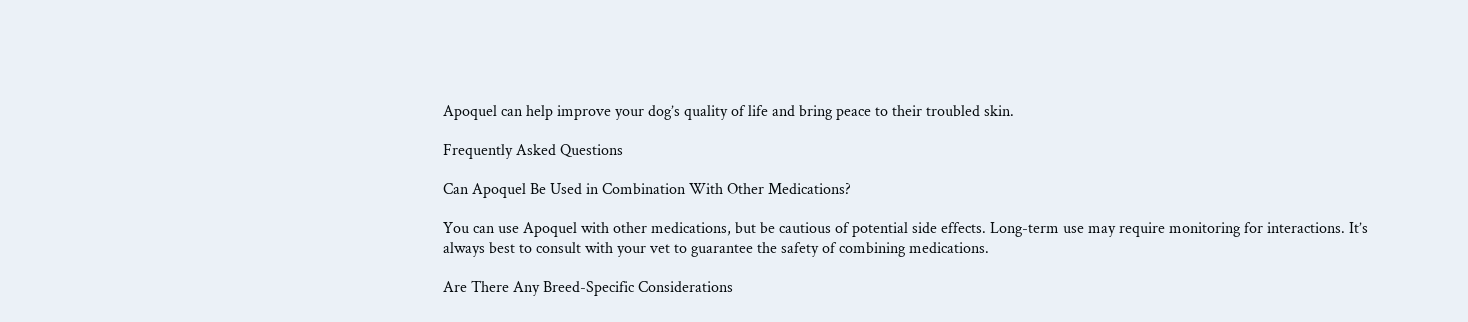Apoquel can help improve your dog’s quality of life and bring peace to their troubled skin.

Frequently Asked Questions

Can Apoquel Be Used in Combination With Other Medications?

You can use Apoquel with other medications, but be cautious of potential side effects. Long-term use may require monitoring for interactions. It’s always best to consult with your vet to guarantee the safety of combining medications.

Are There Any Breed-Specific Considerations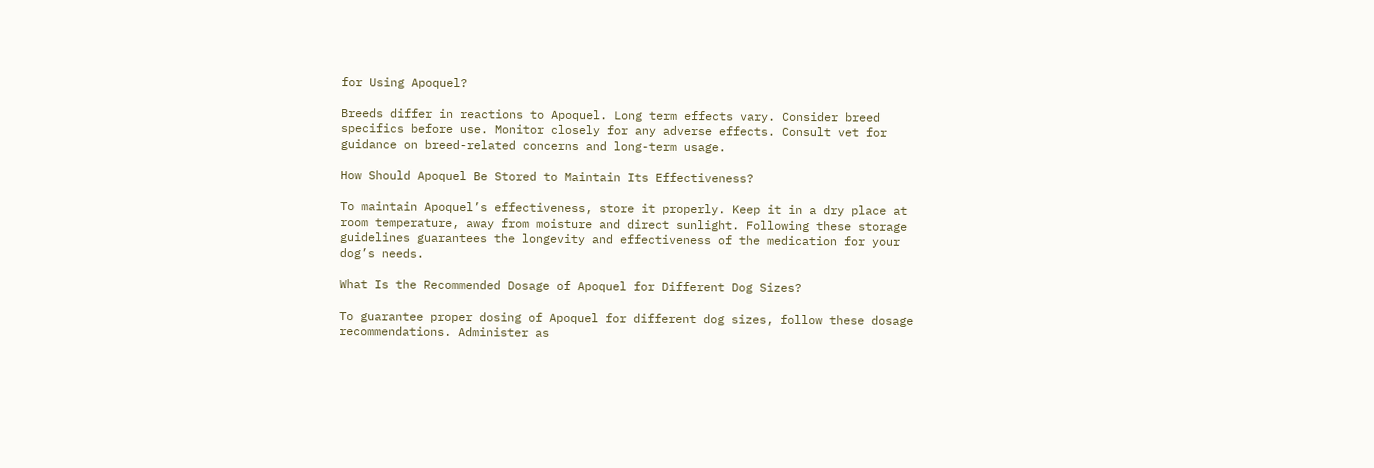for Using Apoquel?

Breeds differ in reactions to Apoquel. Long term effects vary. Consider breed specifics before use. Monitor closely for any adverse effects. Consult vet for guidance on breed-related concerns and long-term usage.

How Should Apoquel Be Stored to Maintain Its Effectiveness?

To maintain Apoquel’s effectiveness, store it properly. Keep it in a dry place at room temperature, away from moisture and direct sunlight. Following these storage guidelines guarantees the longevity and effectiveness of the medication for your dog’s needs.

What Is the Recommended Dosage of Apoquel for Different Dog Sizes?

To guarantee proper dosing of Apoquel for different dog sizes, follow these dosage recommendations. Administer as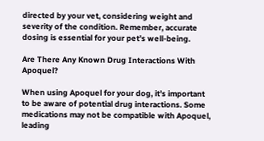directed by your vet, considering weight and severity of the condition. Remember, accurate dosing is essential for your pet’s well-being.

Are There Any Known Drug Interactions With Apoquel?

When using Apoquel for your dog, it’s important to be aware of potential drug interactions. Some medications may not be compatible with Apoquel, leading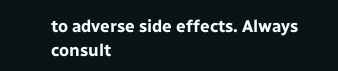to adverse side effects. Always consult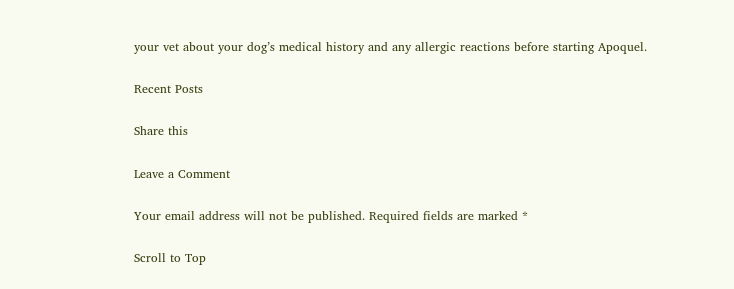your vet about your dog’s medical history and any allergic reactions before starting Apoquel.

Recent Posts

Share this

Leave a Comment

Your email address will not be published. Required fields are marked *

Scroll to Top